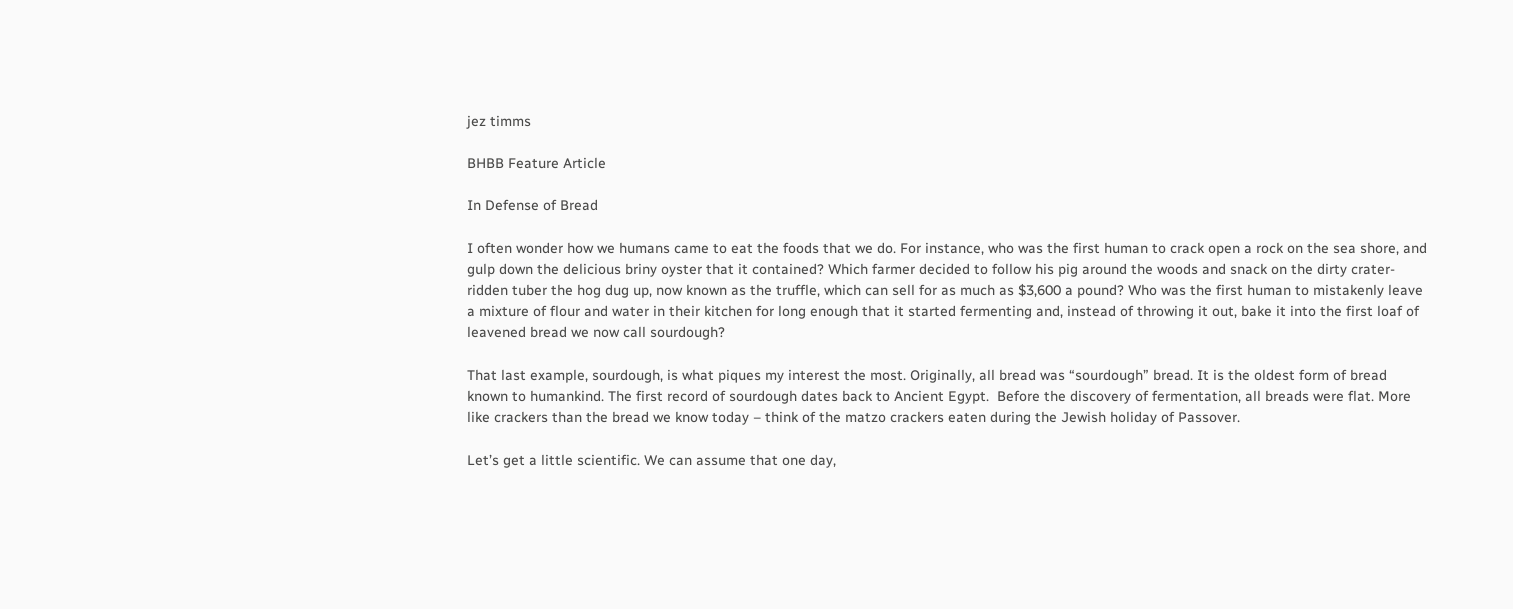jez timms

BHBB Feature Article

In Defense of Bread

I often wonder how we humans came to eat the foods that we do. For instance, who was the first human to crack open a rock on the sea shore, and gulp down the delicious briny oyster that it contained? Which farmer decided to follow his pig around the woods and snack on the dirty crater-ridden tuber the hog dug up, now known as the truffle, which can sell for as much as $3,600 a pound? Who was the first human to mistakenly leave a mixture of flour and water in their kitchen for long enough that it started fermenting and, instead of throwing it out, bake it into the first loaf of leavened bread we now call sourdough?

That last example, sourdough, is what piques my interest the most. Originally, all bread was “sourdough” bread. It is the oldest form of bread known to humankind. The first record of sourdough dates back to Ancient Egypt.  Before the discovery of fermentation, all breads were flat. More like crackers than the bread we know today – think of the matzo crackers eaten during the Jewish holiday of Passover.

Let’s get a little scientific. We can assume that one day,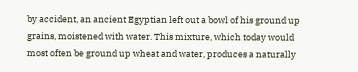by accident, an ancient Egyptian left out a bowl of his ground up grains, moistened with water. This mixture, which today would most often be ground up wheat and water, produces a naturally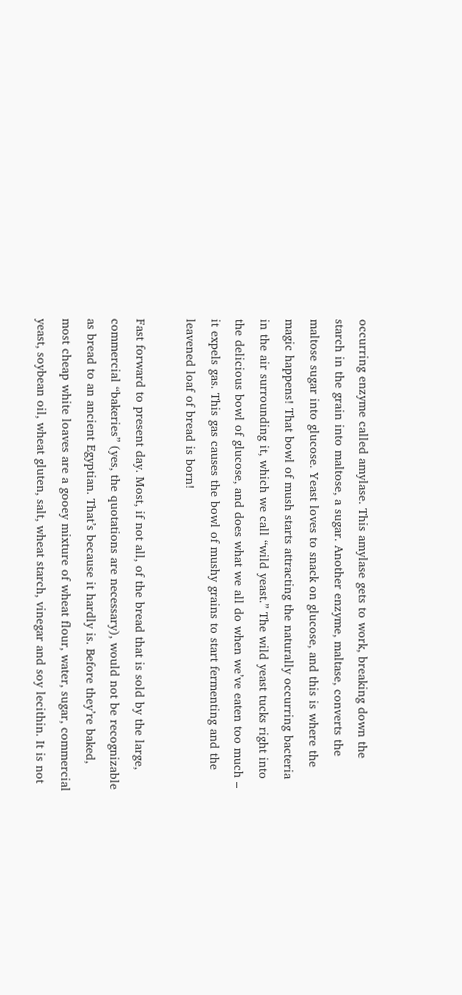occurring enzyme called amylase. This amylase gets to work, breaking down the starch in the grain into maltose, a sugar. Another enzyme, maltase, converts the maltose sugar into glucose. Yeast loves to snack on glucose, and this is where the magic happens! That bowl of mush starts attracting the naturally occurring bacteria in the air surrounding it, which we call “wild yeast.” The wild yeast tucks right into the delicious bowl of glucose, and does what we all do when we’ve eaten too much – it expels gas. This gas causes the bowl of mushy grains to start fermenting and the leavened loaf of bread is born!

Fast forward to present day. Most, if not all, of the bread that is sold by the large, commercial “bakeries” (yes, the quotations are necessary), would not be recognizable as bread to an ancient Egyptian. That’s because it hardly is. Before they’re baked, most cheap white loaves are a gooey mixture of wheat flour, water, sugar, commercial yeast, soybean oil, wheat gluten, salt, wheat starch, vinegar and soy lecithin. It is not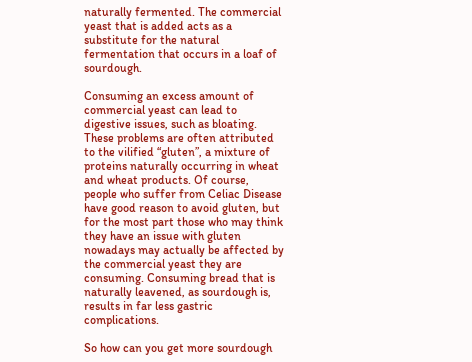naturally fermented. The commercial yeast that is added acts as a substitute for the natural fermentation that occurs in a loaf of sourdough.

Consuming an excess amount of commercial yeast can lead to digestive issues, such as bloating. These problems are often attributed to the vilified “gluten”, a mixture of proteins naturally occurring in wheat and wheat products. Of course,  people who suffer from Celiac Disease have good reason to avoid gluten, but for the most part those who may think they have an issue with gluten nowadays may actually be affected by the commercial yeast they are consuming. Consuming bread that is naturally leavened, as sourdough is, results in far less gastric complications.

So how can you get more sourdough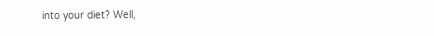into your diet? Well,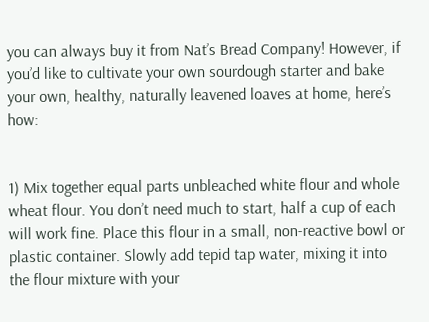you can always buy it from Nat’s Bread Company! However, if you’d like to cultivate your own sourdough starter and bake your own, healthy, naturally leavened loaves at home, here’s how:


1) Mix together equal parts unbleached white flour and whole wheat flour. You don’t need much to start, half a cup of each will work fine. Place this flour in a small, non-reactive bowl or plastic container. Slowly add tepid tap water, mixing it into the flour mixture with your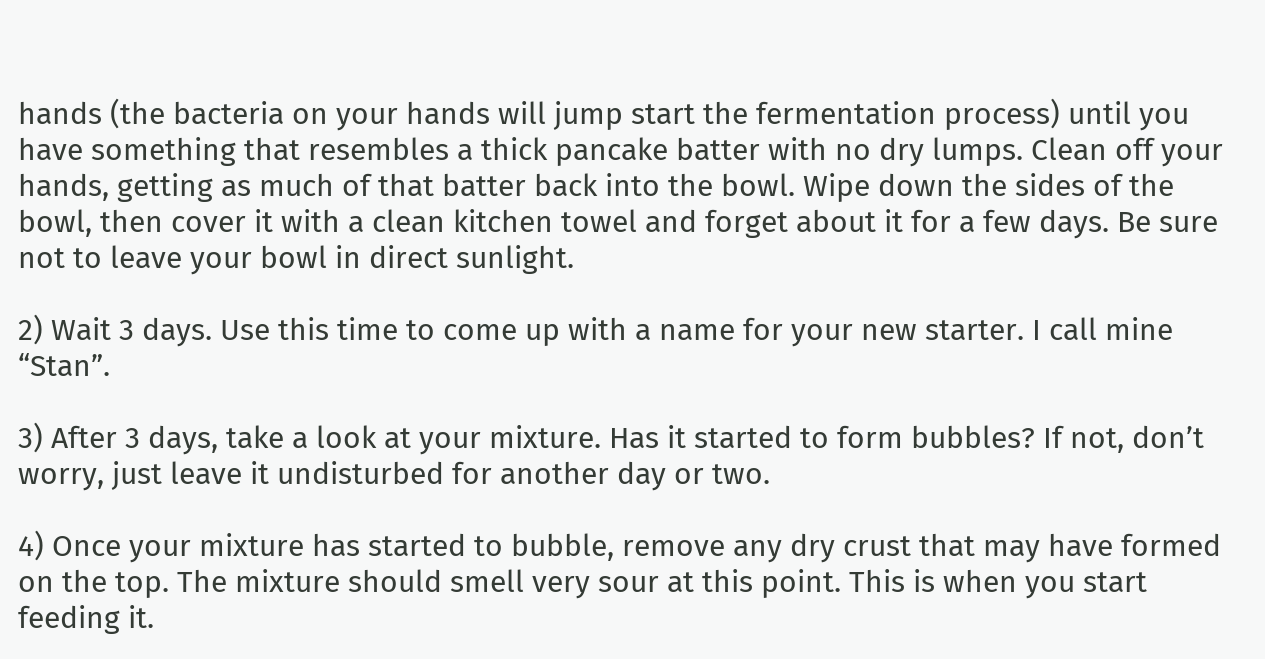hands (the bacteria on your hands will jump start the fermentation process) until you have something that resembles a thick pancake batter with no dry lumps. Clean off your hands, getting as much of that batter back into the bowl. Wipe down the sides of the bowl, then cover it with a clean kitchen towel and forget about it for a few days. Be sure not to leave your bowl in direct sunlight.

2) Wait 3 days. Use this time to come up with a name for your new starter. I call mine “Stan”.

3) After 3 days, take a look at your mixture. Has it started to form bubbles? If not, don’t worry, just leave it undisturbed for another day or two.

4) Once your mixture has started to bubble, remove any dry crust that may have formed on the top. The mixture should smell very sour at this point. This is when you start feeding it.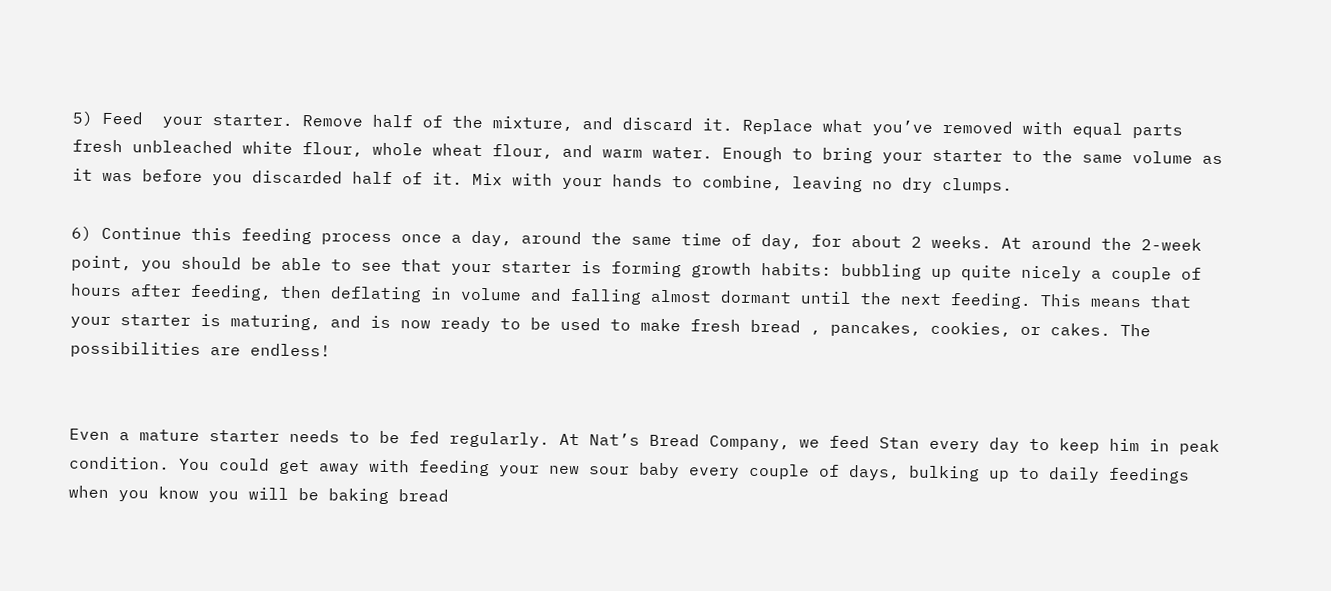5) Feed  your starter. Remove half of the mixture, and discard it. Replace what you’ve removed with equal parts fresh unbleached white flour, whole wheat flour, and warm water. Enough to bring your starter to the same volume as it was before you discarded half of it. Mix with your hands to combine, leaving no dry clumps.

6) Continue this feeding process once a day, around the same time of day, for about 2 weeks. At around the 2-week point, you should be able to see that your starter is forming growth habits: bubbling up quite nicely a couple of hours after feeding, then deflating in volume and falling almost dormant until the next feeding. This means that your starter is maturing, and is now ready to be used to make fresh bread , pancakes, cookies, or cakes. The possibilities are endless!


Even a mature starter needs to be fed regularly. At Nat’s Bread Company, we feed Stan every day to keep him in peak condition. You could get away with feeding your new sour baby every couple of days, bulking up to daily feedings when you know you will be baking bread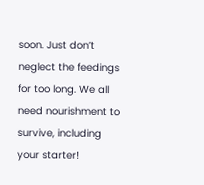soon. Just don’t neglect the feedings for too long. We all need nourishment to survive, including your starter!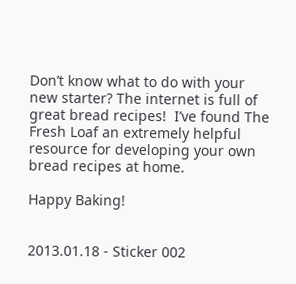Don’t know what to do with your new starter? The internet is full of great bread recipes!  I’ve found The Fresh Loaf an extremely helpful resource for developing your own bread recipes at home.

Happy Baking!


2013.01.18 - Sticker 002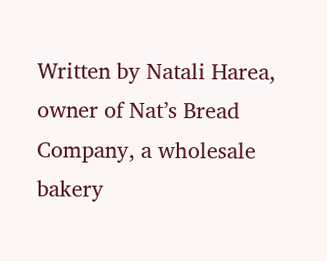Written by Natali Harea, owner of Nat’s Bread Company, a wholesale bakery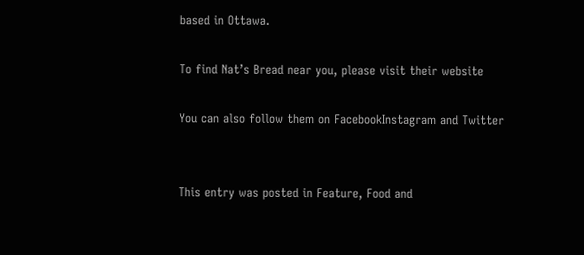based in Ottawa.

To find Nat’s Bread near you, please visit their website

You can also follow them on FacebookInstagram and Twitter


This entry was posted in Feature, Food and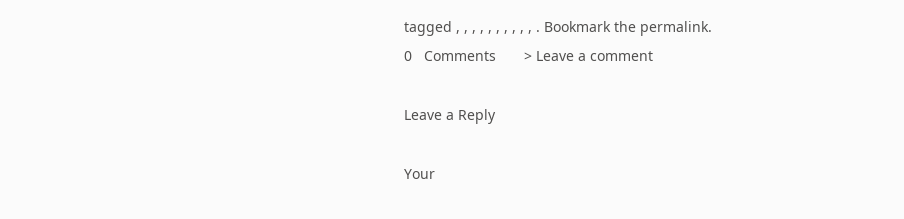tagged , , , , , , , , , , . Bookmark the permalink.
0   Comments       > Leave a comment

Leave a Reply

Your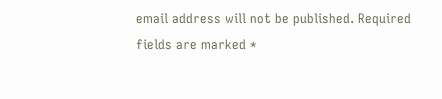email address will not be published. Required fields are marked *